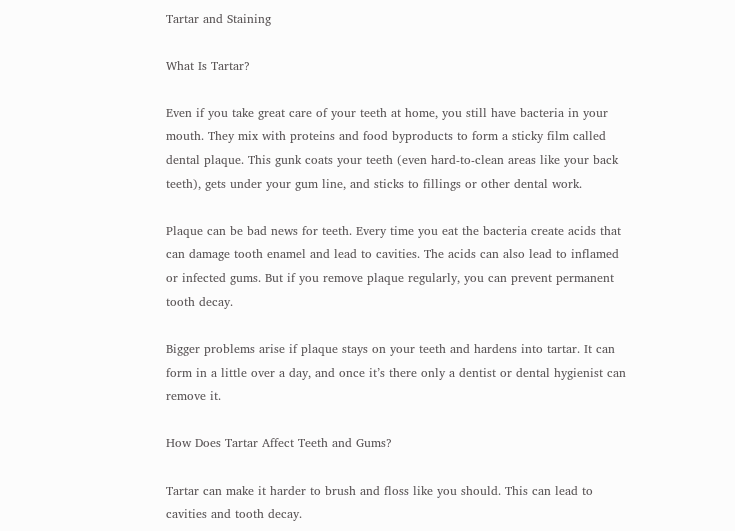Tartar and Staining

What Is Tartar?

Even if you take great care of your teeth at home, you still have bacteria in your mouth. They mix with proteins and food byproducts to form a sticky film called dental plaque. This gunk coats your teeth (even hard-to-clean areas like your back teeth), gets under your gum line, and sticks to fillings or other dental work.

Plaque can be bad news for teeth. Every time you eat the bacteria create acids that can damage tooth enamel and lead to cavities. The acids can also lead to inflamed or infected gums. But if you remove plaque regularly, you can prevent permanent tooth decay.

Bigger problems arise if plaque stays on your teeth and hardens into tartar. It can form in a little over a day, and once it’s there only a dentist or dental hygienist can remove it.

How Does Tartar Affect Teeth and Gums?

Tartar can make it harder to brush and floss like you should. This can lead to cavities and tooth decay.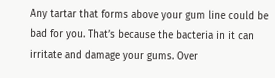Any tartar that forms above your gum line could be bad for you. That’s because the bacteria in it can irritate and damage your gums. Over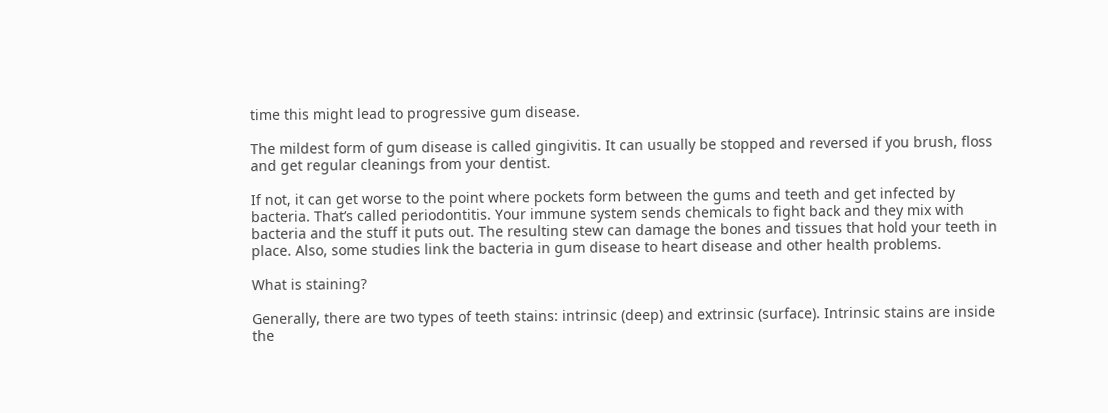time this might lead to progressive gum disease.

The mildest form of gum disease is called gingivitis. It can usually be stopped and reversed if you brush, floss and get regular cleanings from your dentist.

If not, it can get worse to the point where pockets form between the gums and teeth and get infected by bacteria. That’s called periodontitis. Your immune system sends chemicals to fight back and they mix with bacteria and the stuff it puts out. The resulting stew can damage the bones and tissues that hold your teeth in place. Also, some studies link the bacteria in gum disease to heart disease and other health problems.

What is staining?

Generally, there are two types of teeth stains: intrinsic (deep) and extrinsic (surface). Intrinsic stains are inside the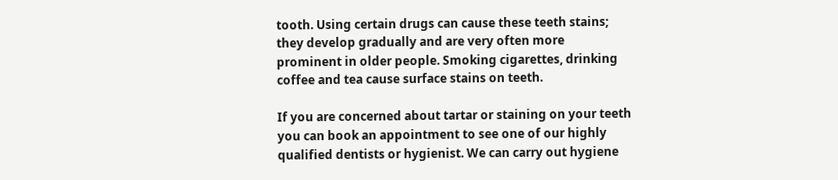tooth. Using certain drugs can cause these teeth stains; they develop gradually and are very often more prominent in older people. Smoking cigarettes, drinking coffee and tea cause surface stains on teeth.

If you are concerned about tartar or staining on your teeth you can book an appointment to see one of our highly qualified dentists or hygienist. We can carry out hygiene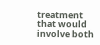treatment that would involve both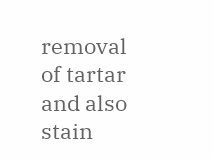removal of tartar and also stain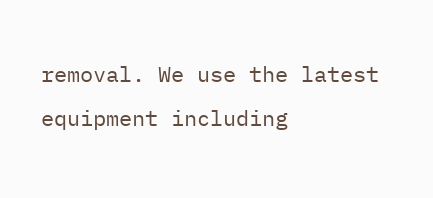removal. We use the latest equipment including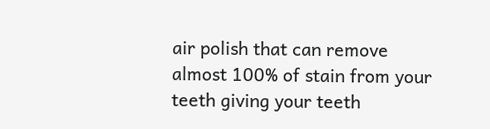air polish that can remove almost 100% of stain from your teeth giving your teeth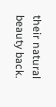their natural beauty back.